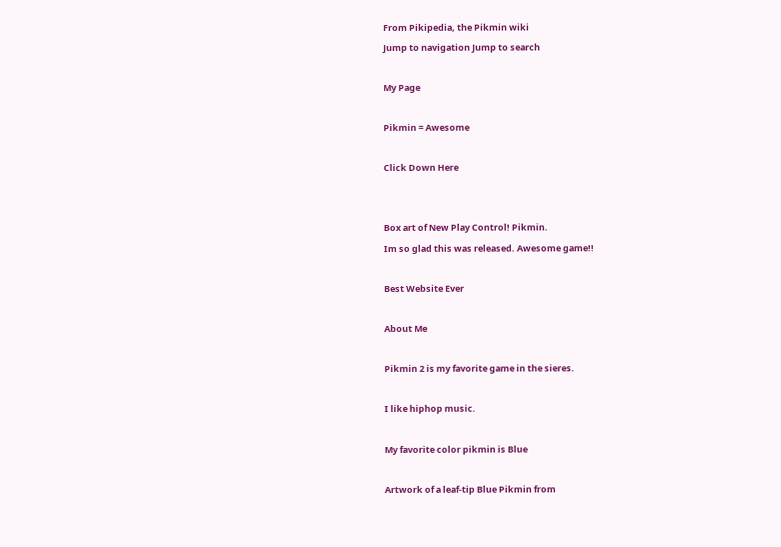From Pikipedia, the Pikmin wiki
Jump to navigation Jump to search

My Page

Pikmin = Awesome

Click Down Here


Box art of New Play Control! Pikmin.
Im so glad this was released. Awesome game!!

Best Website Ever

About Me

Pikmin 2 is my favorite game in the sieres.

I like hiphop music.

My favorite color pikmin is Blue

Artwork of a leaf-tip Blue Pikmin from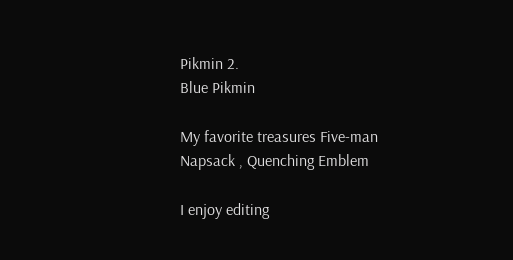Pikmin 2.
Blue Pikmin

My favorite treasures Five-man Napsack , Quenching Emblem

I enjoy editing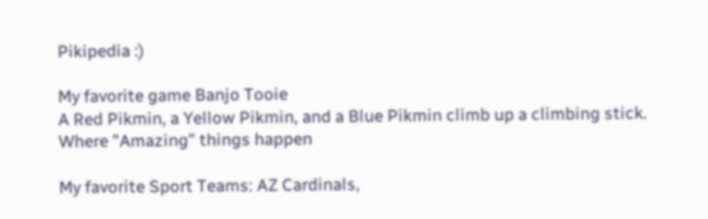Pikipedia :)

My favorite game Banjo Tooie
A Red Pikmin, a Yellow Pikmin, and a Blue Pikmin climb up a climbing stick.
Where "Amazing" things happen

My favorite Sport Teams: AZ Cardinals,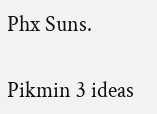Phx Suns.

Pikmin 3 ideas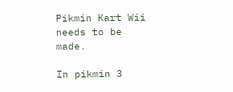Pikmin Kart Wii needs to be made.

In pikmin 3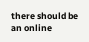there should be an online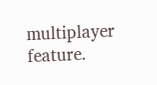multiplayer feature.